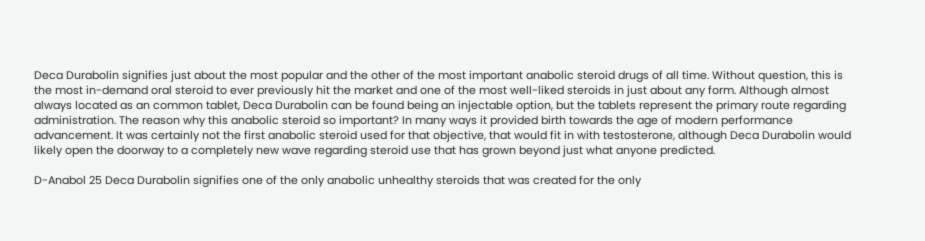Deca Durabolin signifies just about the most popular and the other of the most important anabolic steroid drugs of all time. Without question, this is the most in-demand oral steroid to ever previously hit the market and one of the most well-liked steroids in just about any form. Although almost always located as an common tablet, Deca Durabolin can be found being an injectable option, but the tablets represent the primary route regarding administration. The reason why this anabolic steroid so important? In many ways it provided birth towards the age of modern performance advancement. It was certainly not the first anabolic steroid used for that objective, that would fit in with testosterone, although Deca Durabolin would likely open the doorway to a completely new wave regarding steroid use that has grown beyond just what anyone predicted.

D-Anabol 25 Deca Durabolin signifies one of the only anabolic unhealthy steroids that was created for the only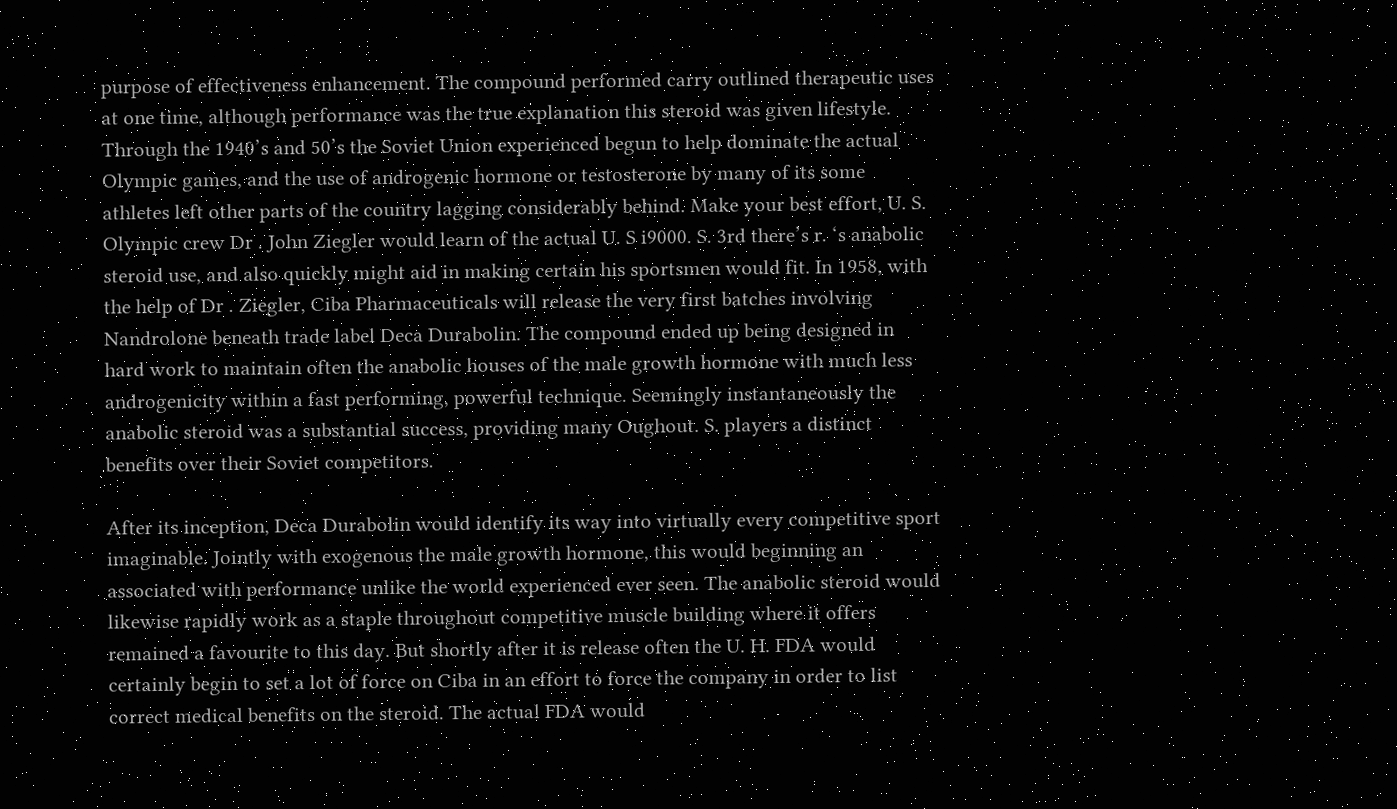purpose of effectiveness enhancement. The compound performed carry outlined therapeutic uses at one time, although performance was the true explanation this steroid was given lifestyle. Through the 1940’s and 50’s the Soviet Union experienced begun to help dominate the actual Olympic games, and the use of androgenic hormone or testosterone by many of its some athletes left other parts of the country lagging considerably behind. Make your best effort, U. S. Olympic crew Dr . John Ziegler would learn of the actual U. S i9000. S. 3rd there’s r. ‘s anabolic steroid use, and also quickly might aid in making certain his sportsmen would fit. In 1958, with the help of Dr . Ziegler, Ciba Pharmaceuticals will release the very first batches involving Nandrolone beneath trade label Deca Durabolin. The compound ended up being designed in hard work to maintain often the anabolic houses of the male growth hormone with much less androgenicity within a fast performing, powerful technique. Seemingly instantaneously the anabolic steroid was a substantial success, providing many Oughout. S. players a distinct benefits over their Soviet competitors.

After its inception, Deca Durabolin would identify its way into virtually every competitive sport imaginable. Jointly with exogenous the male growth hormone, this would beginning an associated with performance unlike the world experienced ever seen. The anabolic steroid would likewise rapidly work as a staple throughout competitive muscle building where it offers remained a favourite to this day. But shortly after it is release often the U. H. FDA would certainly begin to set a lot of force on Ciba in an effort to force the company in order to list correct medical benefits on the steroid. The actual FDA would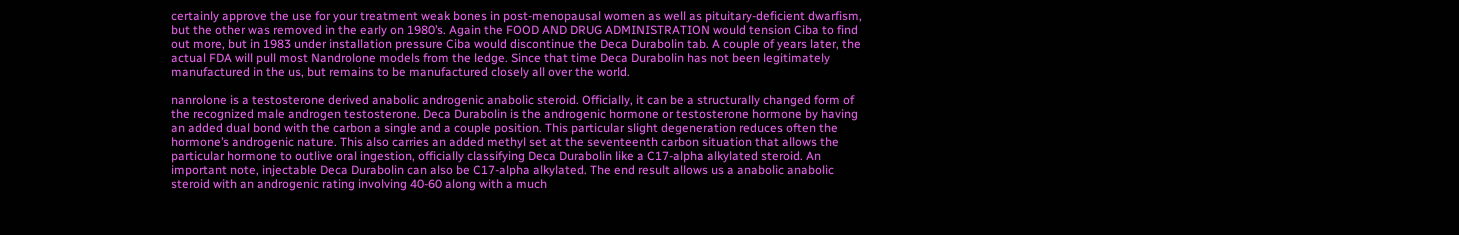certainly approve the use for your treatment weak bones in post-menopausal women as well as pituitary-deficient dwarfism, but the other was removed in the early on 1980’s. Again the FOOD AND DRUG ADMINISTRATION would tension Ciba to find out more, but in 1983 under installation pressure Ciba would discontinue the Deca Durabolin tab. A couple of years later, the actual FDA will pull most Nandrolone models from the ledge. Since that time Deca Durabolin has not been legitimately manufactured in the us, but remains to be manufactured closely all over the world.

nanrolone is a testosterone derived anabolic androgenic anabolic steroid. Officially, it can be a structurally changed form of the recognized male androgen testosterone. Deca Durabolin is the androgenic hormone or testosterone hormone by having an added dual bond with the carbon a single and a couple position. This particular slight degeneration reduces often the hormone’s androgenic nature. This also carries an added methyl set at the seventeenth carbon situation that allows the particular hormone to outlive oral ingestion, officially classifying Deca Durabolin like a C17-alpha alkylated steroid. An important note, injectable Deca Durabolin can also be C17-alpha alkylated. The end result allows us a anabolic anabolic steroid with an androgenic rating involving 40-60 along with a much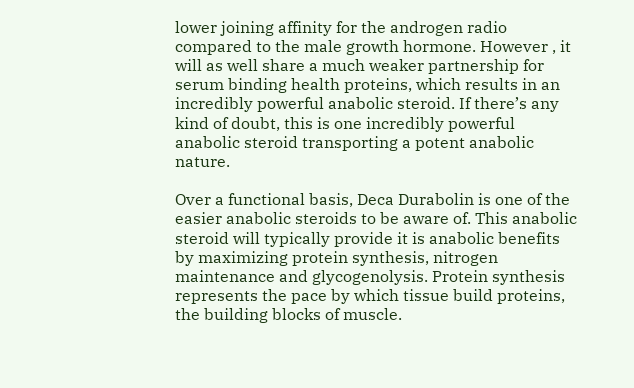lower joining affinity for the androgen radio compared to the male growth hormone. However , it will as well share a much weaker partnership for serum binding health proteins, which results in an incredibly powerful anabolic steroid. If there’s any kind of doubt, this is one incredibly powerful anabolic steroid transporting a potent anabolic nature.

Over a functional basis, Deca Durabolin is one of the easier anabolic steroids to be aware of. This anabolic steroid will typically provide it is anabolic benefits by maximizing protein synthesis, nitrogen maintenance and glycogenolysis. Protein synthesis represents the pace by which tissue build proteins, the building blocks of muscle.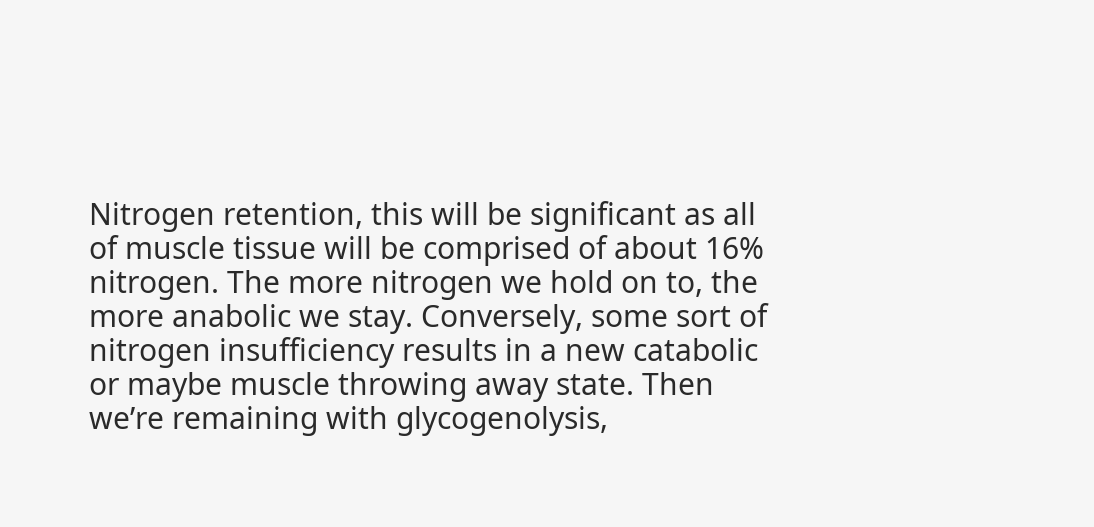Nitrogen retention, this will be significant as all of muscle tissue will be comprised of about 16% nitrogen. The more nitrogen we hold on to, the more anabolic we stay. Conversely, some sort of nitrogen insufficiency results in a new catabolic or maybe muscle throwing away state. Then we’re remaining with glycogenolysis,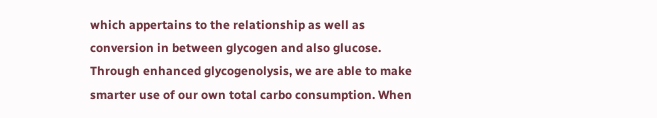which appertains to the relationship as well as conversion in between glycogen and also glucose. Through enhanced glycogenolysis, we are able to make smarter use of our own total carbo consumption. When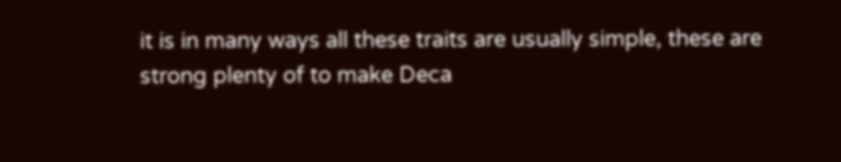it is in many ways all these traits are usually simple, these are strong plenty of to make Deca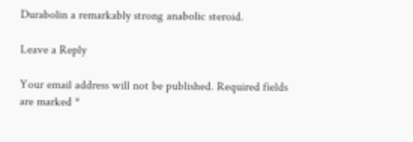Durabolin a remarkably strong anabolic steroid.

Leave a Reply

Your email address will not be published. Required fields are marked *